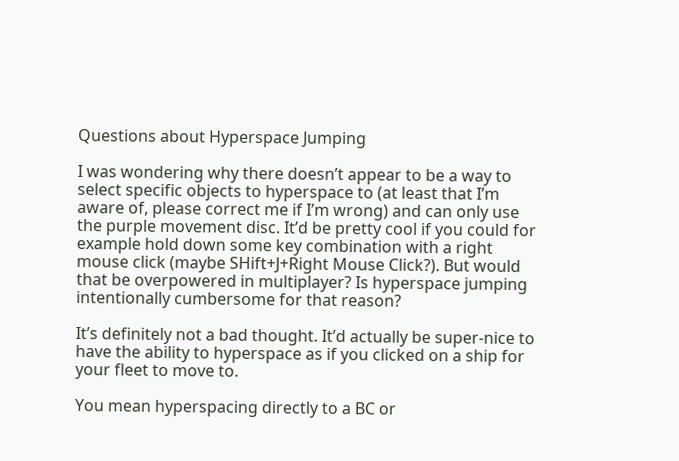Questions about Hyperspace Jumping

I was wondering why there doesn’t appear to be a way to select specific objects to hyperspace to (at least that I’m aware of, please correct me if I’m wrong) and can only use the purple movement disc. It’d be pretty cool if you could for example hold down some key combination with a right mouse click (maybe SHift+J+Right Mouse Click?). But would that be overpowered in multiplayer? Is hyperspace jumping intentionally cumbersome for that reason?

It’s definitely not a bad thought. It’d actually be super-nice to have the ability to hyperspace as if you clicked on a ship for your fleet to move to.

You mean hyperspacing directly to a BC or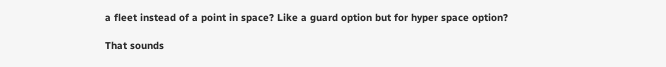a fleet instead of a point in space? Like a guard option but for hyper space option?

That sounds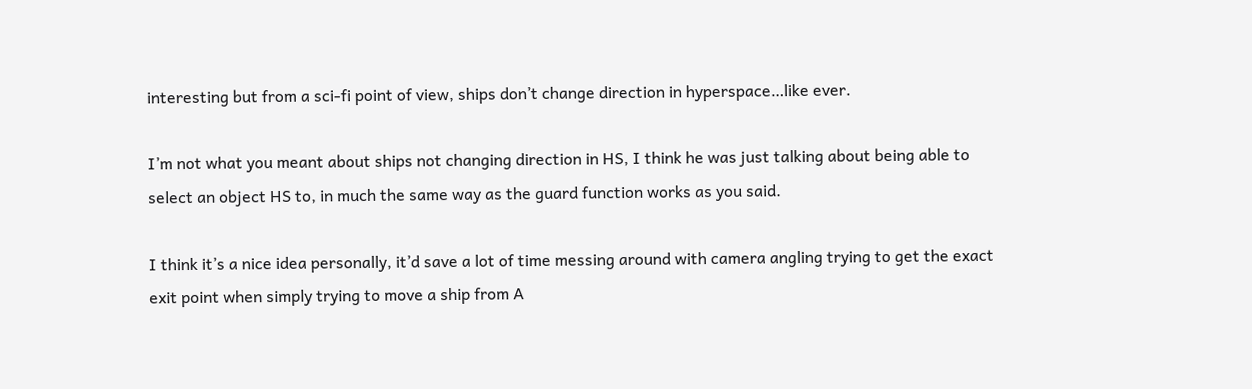interesting but from a sci-fi point of view, ships don’t change direction in hyperspace…like ever.

I’m not what you meant about ships not changing direction in HS, I think he was just talking about being able to select an object HS to, in much the same way as the guard function works as you said.

I think it’s a nice idea personally, it’d save a lot of time messing around with camera angling trying to get the exact exit point when simply trying to move a ship from A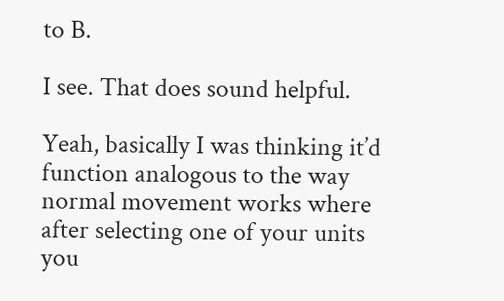to B.

I see. That does sound helpful.

Yeah, basically I was thinking it’d function analogous to the way normal movement works where after selecting one of your units you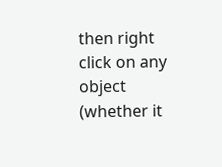then right click on any object (whether it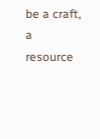be a craft, a resource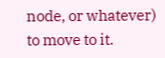node, or whatever) to move to it.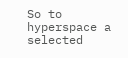So to hyperspace a selected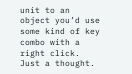unit to an object you’d use some kind of key combo with a right click. Just a thought.